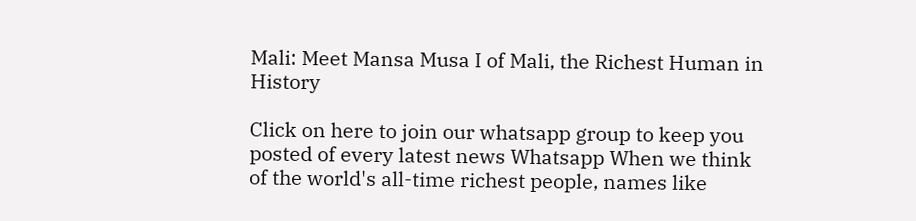Mali: Meet Mansa Musa I of Mali, the Richest Human in History

Click on here to join our whatsapp group to keep you posted of every latest news Whatsapp When we think of the world's all-time richest people, names like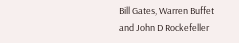Bill Gates, Warren Buffet and John D Rockefeller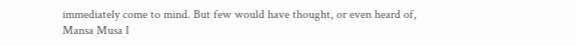immediately come to mind. But few would have thought, or even heard of, Mansa Musa I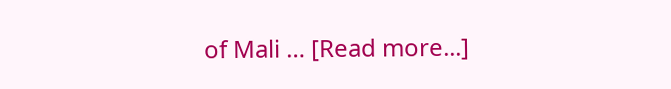of Mali … [Read more...]